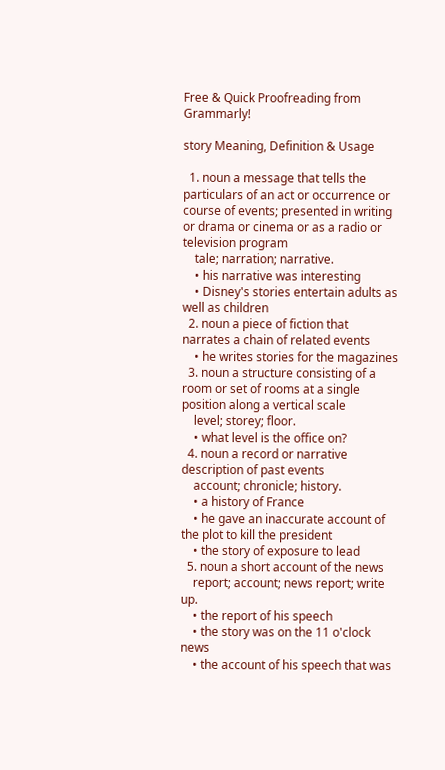Free & Quick Proofreading from Grammarly!

story Meaning, Definition & Usage

  1. noun a message that tells the particulars of an act or occurrence or course of events; presented in writing or drama or cinema or as a radio or television program
    tale; narration; narrative.
    • his narrative was interesting
    • Disney's stories entertain adults as well as children
  2. noun a piece of fiction that narrates a chain of related events
    • he writes stories for the magazines
  3. noun a structure consisting of a room or set of rooms at a single position along a vertical scale
    level; storey; floor.
    • what level is the office on?
  4. noun a record or narrative description of past events
    account; chronicle; history.
    • a history of France
    • he gave an inaccurate account of the plot to kill the president
    • the story of exposure to lead
  5. noun a short account of the news
    report; account; news report; write up.
    • the report of his speech
    • the story was on the 11 o'clock news
    • the account of his speech that was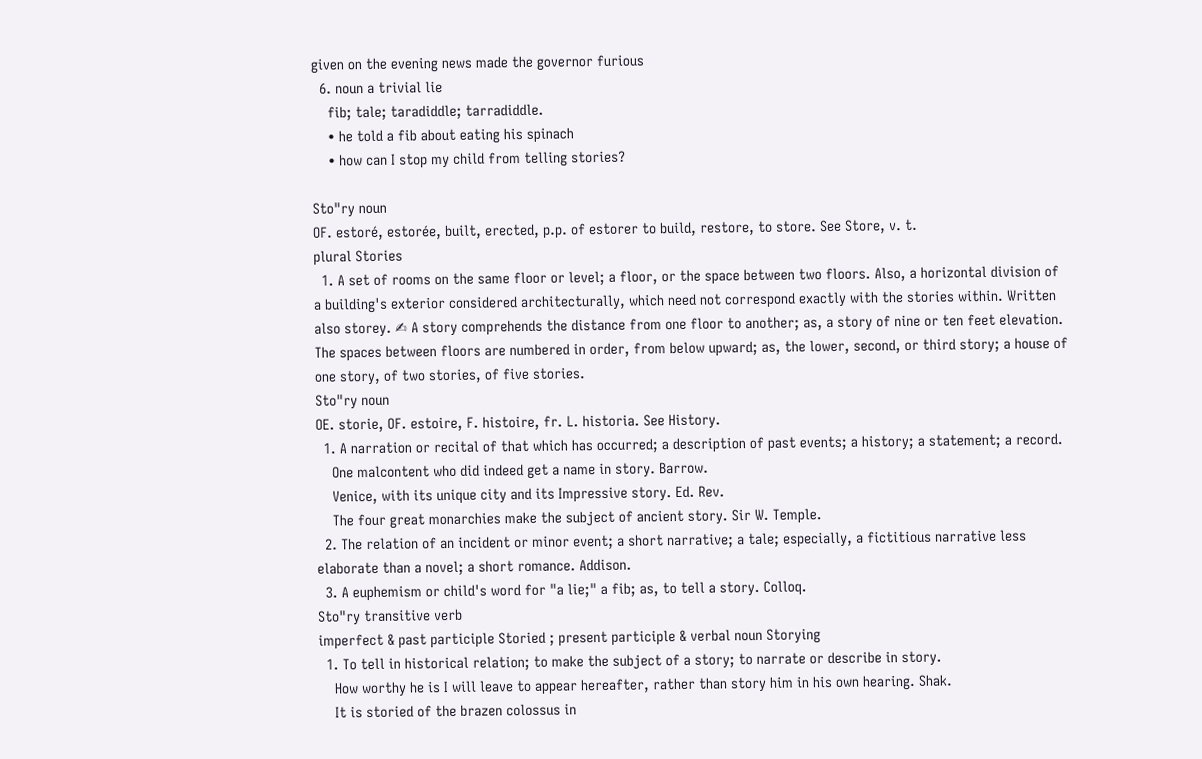given on the evening news made the governor furious
  6. noun a trivial lie
    fib; tale; taradiddle; tarradiddle.
    • he told a fib about eating his spinach
    • how can I stop my child from telling stories?

Sto"ry noun
OF. estoré, estorée, built, erected, p.p. of estorer to build, restore, to store. See Store, v. t.
plural Stories
  1. A set of rooms on the same floor or level; a floor, or the space between two floors. Also, a horizontal division of a building's exterior considered architecturally, which need not correspond exactly with the stories within. Written also storey. ✍ A story comprehends the distance from one floor to another; as, a story of nine or ten feet elevation. The spaces between floors are numbered in order, from below upward; as, the lower, second, or third story; a house of one story, of two stories, of five stories.
Sto"ry noun
OE. storie, OF. estoire, F. histoire, fr. L. historia. See History.
  1. A narration or recital of that which has occurred; a description of past events; a history; a statement; a record.
    One malcontent who did indeed get a name in story. Barrow.
    Venice, with its unique city and its Impressive story. Ed. Rev.
    The four great monarchies make the subject of ancient story. Sir W. Temple.
  2. The relation of an incident or minor event; a short narrative; a tale; especially, a fictitious narrative less elaborate than a novel; a short romance. Addison.
  3. A euphemism or child's word for "a lie;" a fib; as, to tell a story. Colloq.
Sto"ry transitive verb
imperfect & past participle Storied ; present participle & verbal noun Storying
  1. To tell in historical relation; to make the subject of a story; to narrate or describe in story.
    How worthy he is I will leave to appear hereafter, rather than story him in his own hearing. Shak.
    It is storied of the brazen colossus in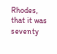Rhodes, that it was seventy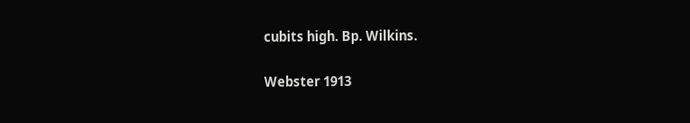cubits high. Bp. Wilkins.

Webster 1913